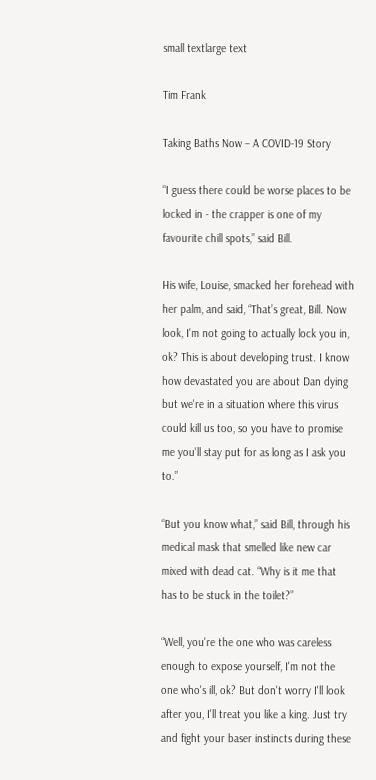small textlarge text

Tim Frank

Taking Baths Now – A COVID-19 Story

“I guess there could be worse places to be locked in - the crapper is one of my favourite chill spots,” said Bill.

His wife, Louise, smacked her forehead with her palm, and said, “That’s great, Bill. Now look, I'm not going to actually lock you in, ok? This is about developing trust. I know how devastated you are about Dan dying but we're in a situation where this virus could kill us too, so you have to promise me you'll stay put for as long as I ask you to.”

“But you know what,” said Bill, through his medical mask that smelled like new car mixed with dead cat. “Why is it me that has to be stuck in the toilet?”

“Well, you're the one who was careless enough to expose yourself, I'm not the one who's ill, ok? But don't worry I'll look after you, I'll treat you like a king. Just try and fight your baser instincts during these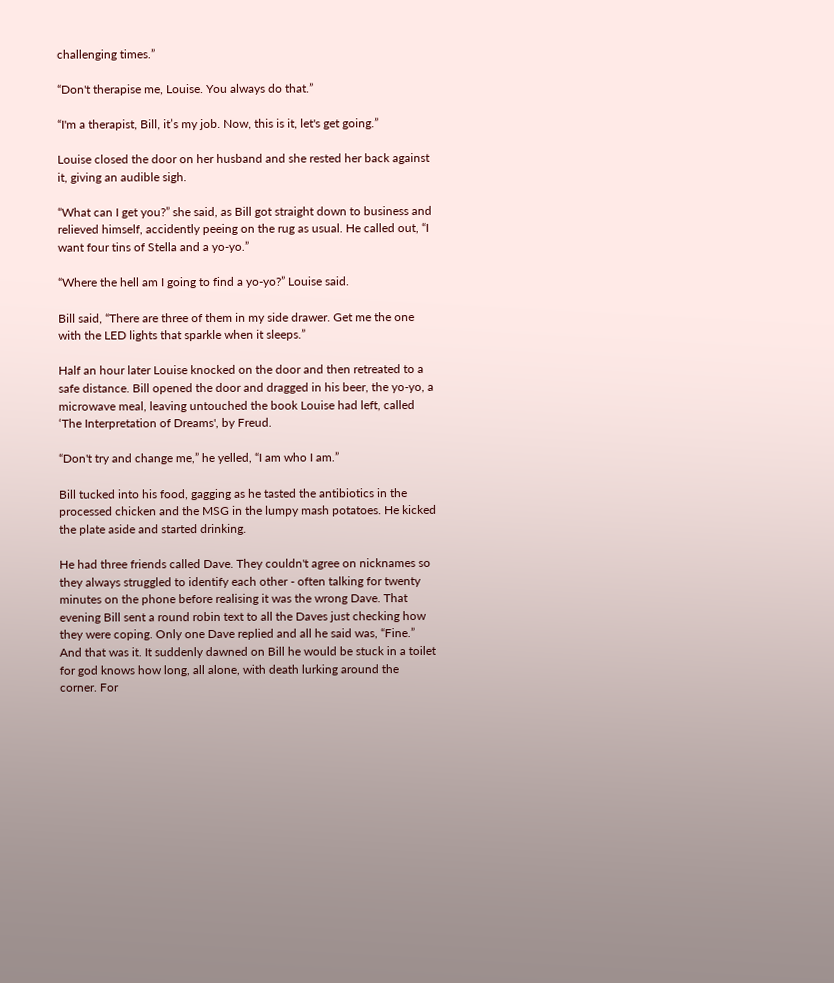challenging times.”

“Don't therapise me, Louise. You always do that.”

“I'm a therapist, Bill, it’s my job. Now, this is it, let's get going.”

Louise closed the door on her husband and she rested her back against it, giving an audible sigh.

“What can I get you?” she said, as Bill got straight down to business and relieved himself, accidently peeing on the rug as usual. He called out, “I want four tins of Stella and a yo-yo.”

“Where the hell am I going to find a yo-yo?” Louise said.

Bill said, “There are three of them in my side drawer. Get me the one with the LED lights that sparkle when it sleeps.”

Half an hour later Louise knocked on the door and then retreated to a safe distance. Bill opened the door and dragged in his beer, the yo-yo, a microwave meal, leaving untouched the book Louise had left, called ‘The Interpretation of Dreams', by Freud.

“Don't try and change me,” he yelled, “I am who I am.”

Bill tucked into his food, gagging as he tasted the antibiotics in the processed chicken and the MSG in the lumpy mash potatoes. He kicked the plate aside and started drinking.

He had three friends called Dave. They couldn't agree on nicknames so they always struggled to identify each other - often talking for twenty minutes on the phone before realising it was the wrong Dave. That evening Bill sent a round robin text to all the Daves just checking how they were coping. Only one Dave replied and all he said was, “Fine.” And that was it. It suddenly dawned on Bill he would be stuck in a toilet for god knows how long, all alone, with death lurking around the corner. For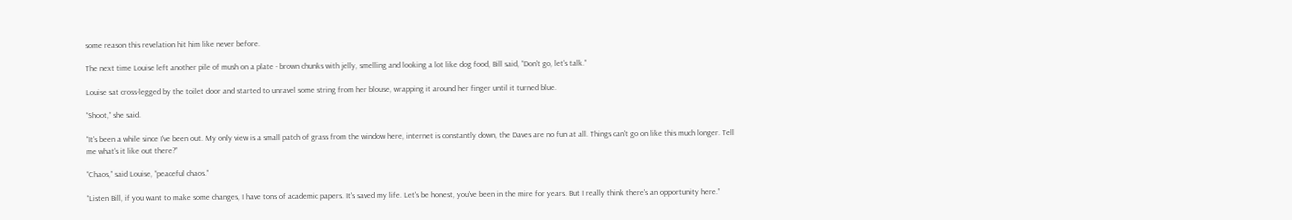some reason this revelation hit him like never before.

The next time Louise left another pile of mush on a plate - brown chunks with jelly, smelling and looking a lot like dog food, Bill said, “Don't go, let's talk.”

Louise sat cross-legged by the toilet door and started to unravel some string from her blouse, wrapping it around her finger until it turned blue.

“Shoot,” she said.

“It's been a while since I've been out. My only view is a small patch of grass from the window here, internet is constantly down, the Daves are no fun at all. Things can't go on like this much longer. Tell me what's it like out there?”

“Chaos,” said Louise, “peaceful chaos.”

“Listen Bill, if you want to make some changes, I have tons of academic papers. It's saved my life. Let's be honest, you've been in the mire for years. But I really think there's an opportunity here.”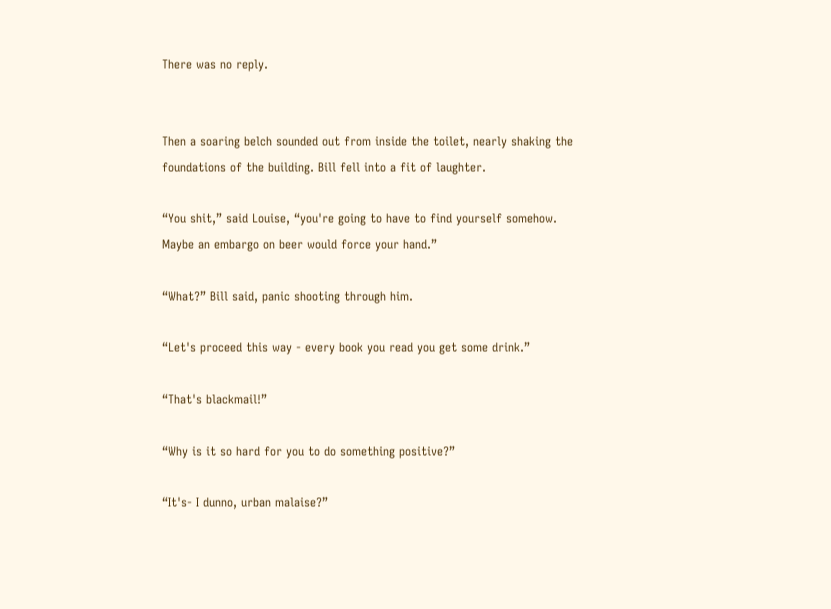There was no reply.


Then a soaring belch sounded out from inside the toilet, nearly shaking the foundations of the building. Bill fell into a fit of laughter.

“You shit,” said Louise, “you're going to have to find yourself somehow. Maybe an embargo on beer would force your hand.”

“What?” Bill said, panic shooting through him.

“Let's proceed this way - every book you read you get some drink.”

“That's blackmail!”

“Why is it so hard for you to do something positive?”

“It's- I dunno, urban malaise?”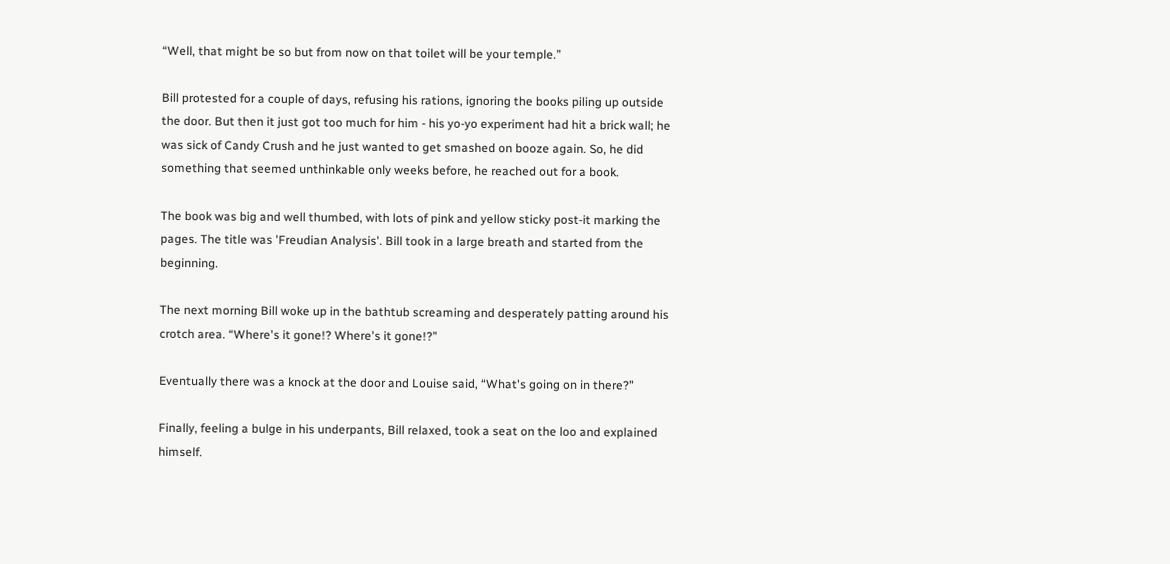“Well, that might be so but from now on that toilet will be your temple.”

Bill protested for a couple of days, refusing his rations, ignoring the books piling up outside the door. But then it just got too much for him - his yo-yo experiment had hit a brick wall; he was sick of Candy Crush and he just wanted to get smashed on booze again. So, he did something that seemed unthinkable only weeks before, he reached out for a book.

The book was big and well thumbed, with lots of pink and yellow sticky post-it marking the pages. The title was 'Freudian Analysis'. Bill took in a large breath and started from the beginning.

The next morning Bill woke up in the bathtub screaming and desperately patting around his crotch area. “Where's it gone!? Where's it gone!?”

Eventually there was a knock at the door and Louise said, “What's going on in there?”

Finally, feeling a bulge in his underpants, Bill relaxed, took a seat on the loo and explained himself.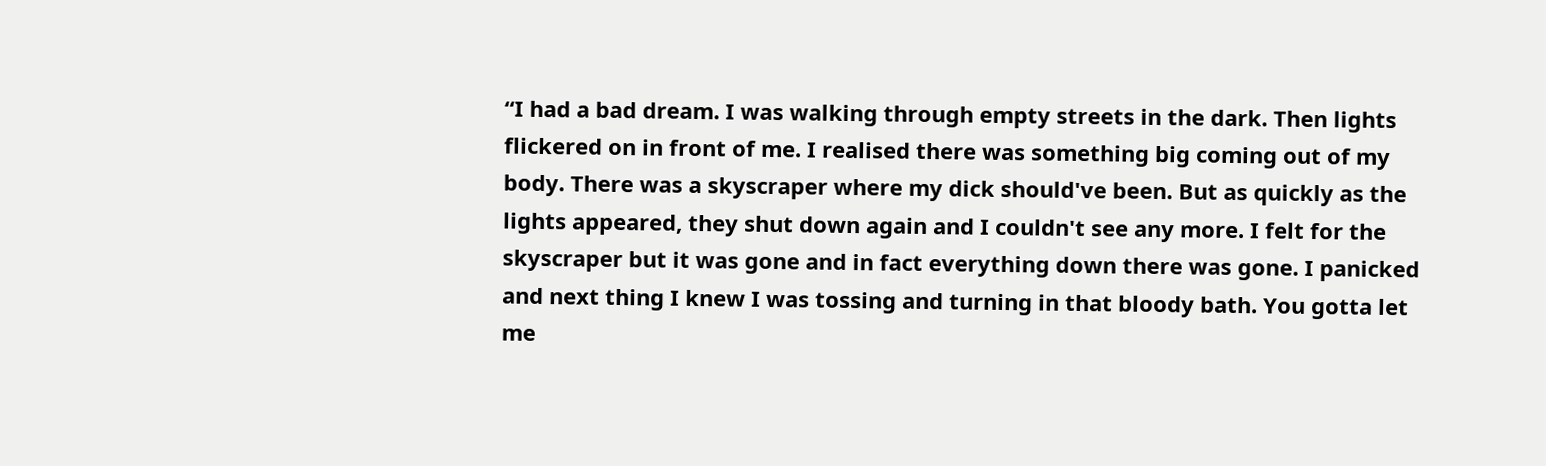“I had a bad dream. I was walking through empty streets in the dark. Then lights flickered on in front of me. I realised there was something big coming out of my body. There was a skyscraper where my dick should've been. But as quickly as the lights appeared, they shut down again and I couldn't see any more. I felt for the skyscraper but it was gone and in fact everything down there was gone. I panicked and next thing I knew I was tossing and turning in that bloody bath. You gotta let me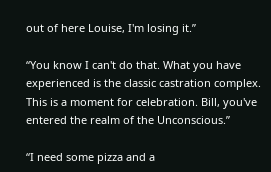out of here Louise, I'm losing it.”

“You know I can't do that. What you have experienced is the classic castration complex. This is a moment for celebration. Bill, you've entered the realm of the Unconscious.”

“I need some pizza and a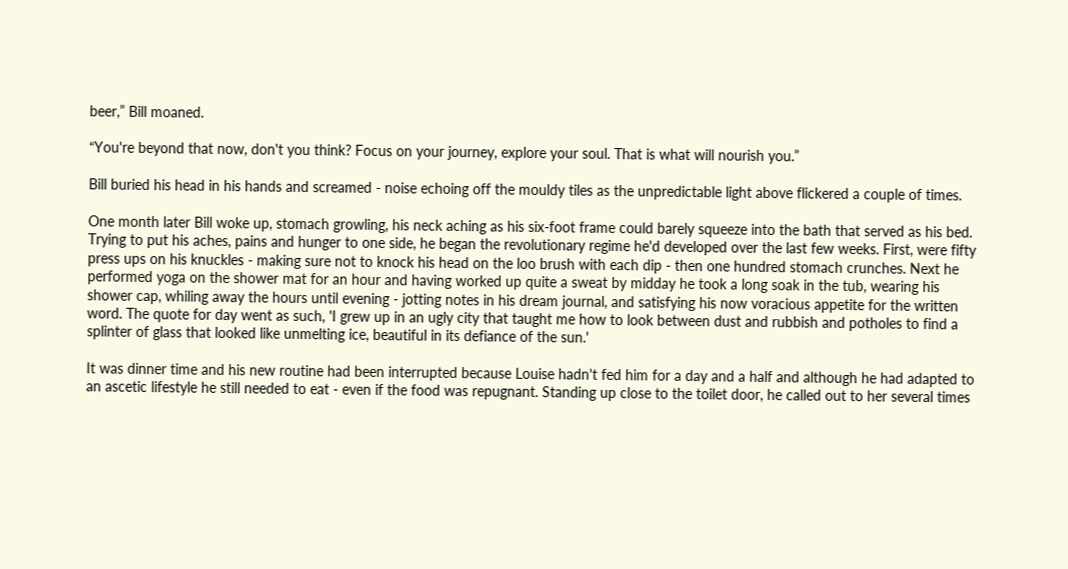beer,” Bill moaned.

“You're beyond that now, don't you think? Focus on your journey, explore your soul. That is what will nourish you.”

Bill buried his head in his hands and screamed - noise echoing off the mouldy tiles as the unpredictable light above flickered a couple of times.

One month later Bill woke up, stomach growling, his neck aching as his six-foot frame could barely squeeze into the bath that served as his bed. Trying to put his aches, pains and hunger to one side, he began the revolutionary regime he'd developed over the last few weeks. First, were fifty press ups on his knuckles - making sure not to knock his head on the loo brush with each dip - then one hundred stomach crunches. Next he performed yoga on the shower mat for an hour and having worked up quite a sweat by midday he took a long soak in the tub, wearing his shower cap, whiling away the hours until evening - jotting notes in his dream journal, and satisfying his now voracious appetite for the written word. The quote for day went as such, 'I grew up in an ugly city that taught me how to look between dust and rubbish and potholes to find a splinter of glass that looked like unmelting ice, beautiful in its defiance of the sun.'

It was dinner time and his new routine had been interrupted because Louise hadn't fed him for a day and a half and although he had adapted to an ascetic lifestyle he still needed to eat - even if the food was repugnant. Standing up close to the toilet door, he called out to her several times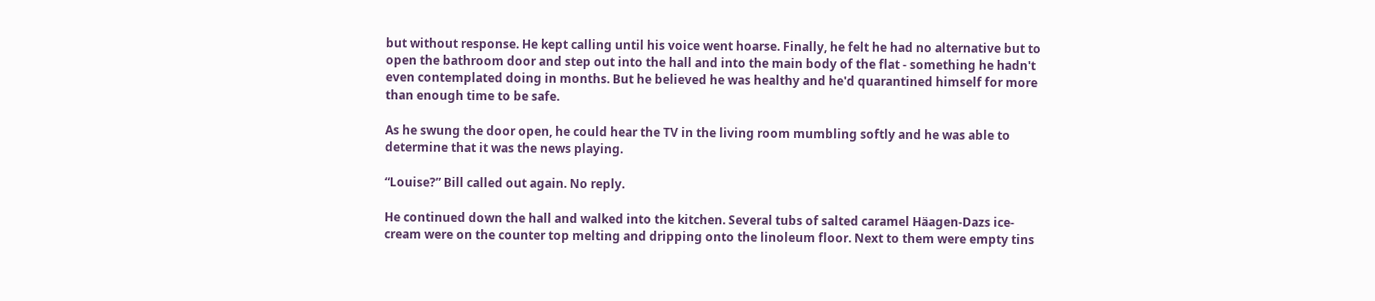but without response. He kept calling until his voice went hoarse. Finally, he felt he had no alternative but to open the bathroom door and step out into the hall and into the main body of the flat - something he hadn't even contemplated doing in months. But he believed he was healthy and he'd quarantined himself for more than enough time to be safe.

As he swung the door open, he could hear the TV in the living room mumbling softly and he was able to determine that it was the news playing.

“Louise?” Bill called out again. No reply.

He continued down the hall and walked into the kitchen. Several tubs of salted caramel Häagen-Dazs ice-cream were on the counter top melting and dripping onto the linoleum floor. Next to them were empty tins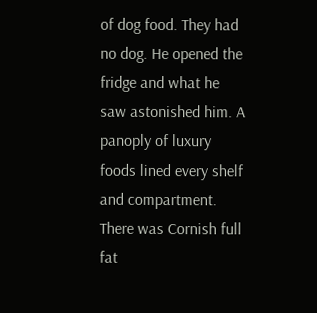of dog food. They had no dog. He opened the fridge and what he saw astonished him. A panoply of luxury foods lined every shelf and compartment. There was Cornish full fat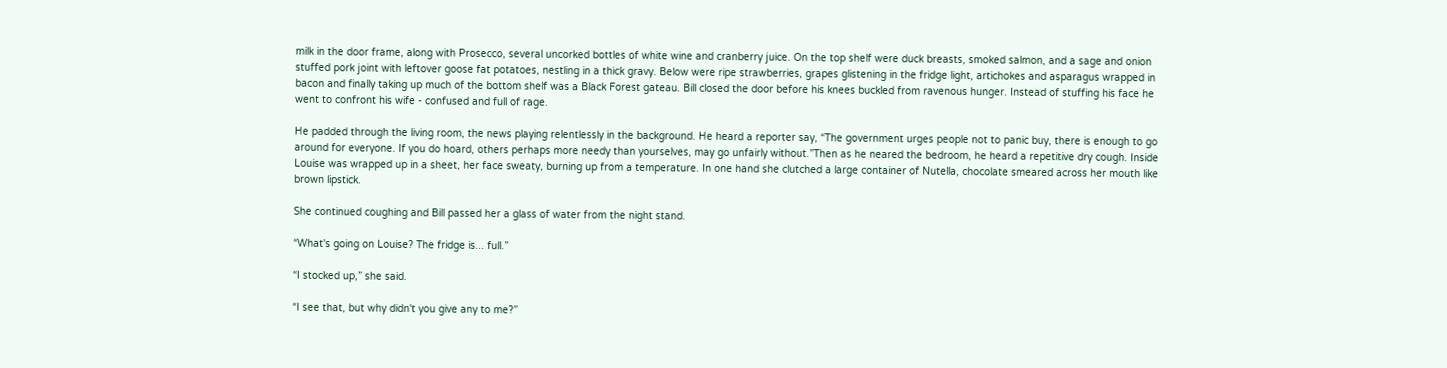milk in the door frame, along with Prosecco, several uncorked bottles of white wine and cranberry juice. On the top shelf were duck breasts, smoked salmon, and a sage and onion stuffed pork joint with leftover goose fat potatoes, nestling in a thick gravy. Below were ripe strawberries, grapes glistening in the fridge light, artichokes and asparagus wrapped in bacon and finally taking up much of the bottom shelf was a Black Forest gateau. Bill closed the door before his knees buckled from ravenous hunger. Instead of stuffing his face he went to confront his wife - confused and full of rage.

He padded through the living room, the news playing relentlessly in the background. He heard a reporter say, “The government urges people not to panic buy, there is enough to go around for everyone. If you do hoard, others perhaps more needy than yourselves, may go unfairly without.”Then as he neared the bedroom, he heard a repetitive dry cough. Inside Louise was wrapped up in a sheet, her face sweaty, burning up from a temperature. In one hand she clutched a large container of Nutella, chocolate smeared across her mouth like brown lipstick.

She continued coughing and Bill passed her a glass of water from the night stand.

“What's going on Louise? The fridge is... full.”

“I stocked up,” she said.

“I see that, but why didn't you give any to me?”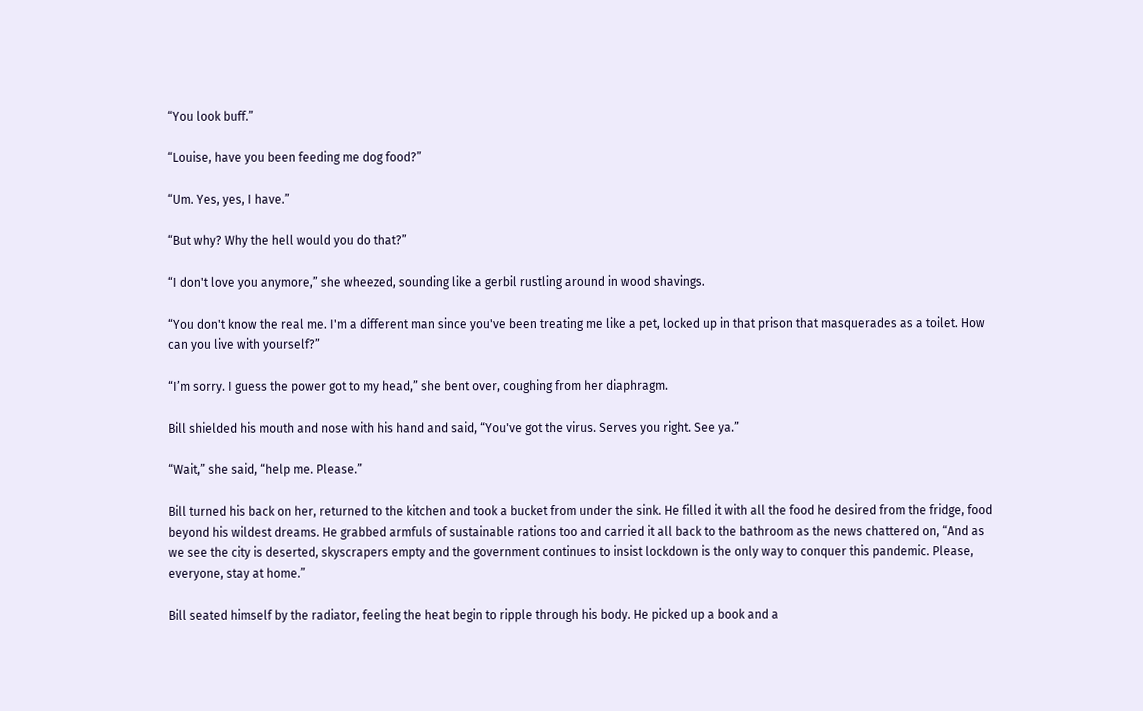“You look buff.”

“Louise, have you been feeding me dog food?”

“Um. Yes, yes, I have.”

“But why? Why the hell would you do that?”

“I don't love you anymore,” she wheezed, sounding like a gerbil rustling around in wood shavings.

“You don't know the real me. I'm a different man since you've been treating me like a pet, locked up in that prison that masquerades as a toilet. How can you live with yourself?”

“I’m sorry. I guess the power got to my head,” she bent over, coughing from her diaphragm.

Bill shielded his mouth and nose with his hand and said, “You've got the virus. Serves you right. See ya.”

“Wait,” she said, “help me. Please.”

Bill turned his back on her, returned to the kitchen and took a bucket from under the sink. He filled it with all the food he desired from the fridge, food beyond his wildest dreams. He grabbed armfuls of sustainable rations too and carried it all back to the bathroom as the news chattered on, “And as we see the city is deserted, skyscrapers empty and the government continues to insist lockdown is the only way to conquer this pandemic. Please, everyone, stay at home.”

Bill seated himself by the radiator, feeling the heat begin to ripple through his body. He picked up a book and a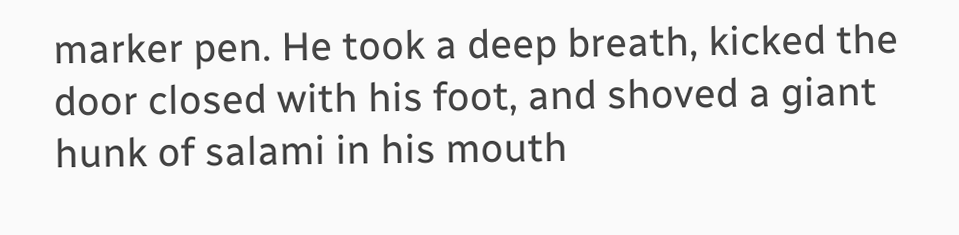marker pen. He took a deep breath, kicked the door closed with his foot, and shoved a giant hunk of salami in his mouth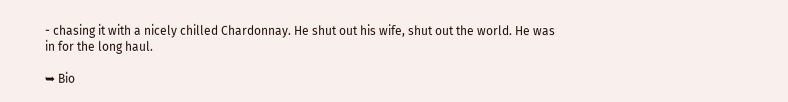- chasing it with a nicely chilled Chardonnay. He shut out his wife, shut out the world. He was in for the long haul.

➥ Bio